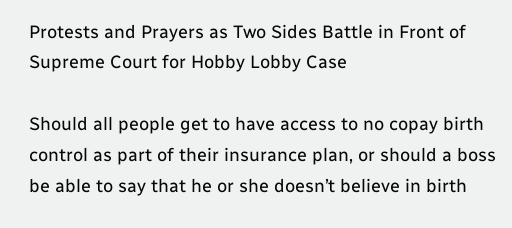Protests and Prayers as Two Sides Battle in Front of Supreme Court for Hobby Lobby Case

Should all people get to have access to no copay birth control as part of their insurance plan, or should a boss be able to say that he or she doesn’t believe in birth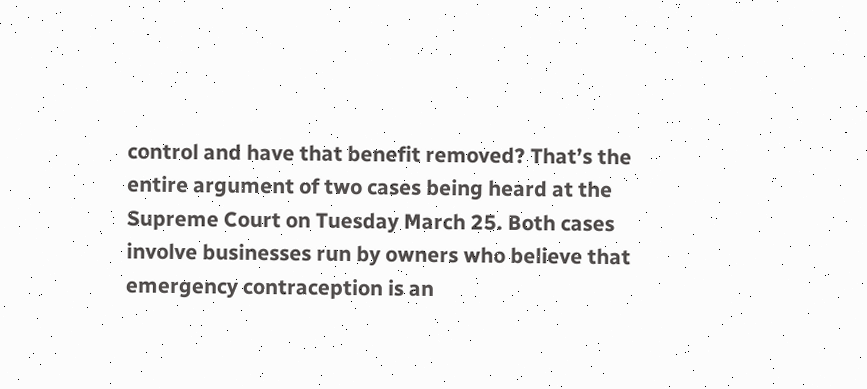control and have that benefit removed? That’s the entire argument of two cases being heard at the Supreme Court on Tuesday March 25. Both cases involve businesses run by owners who believe that emergency contraception is an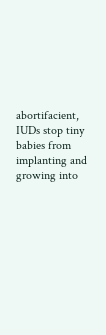abortifacient, IUDs stop tiny babies from implanting and growing into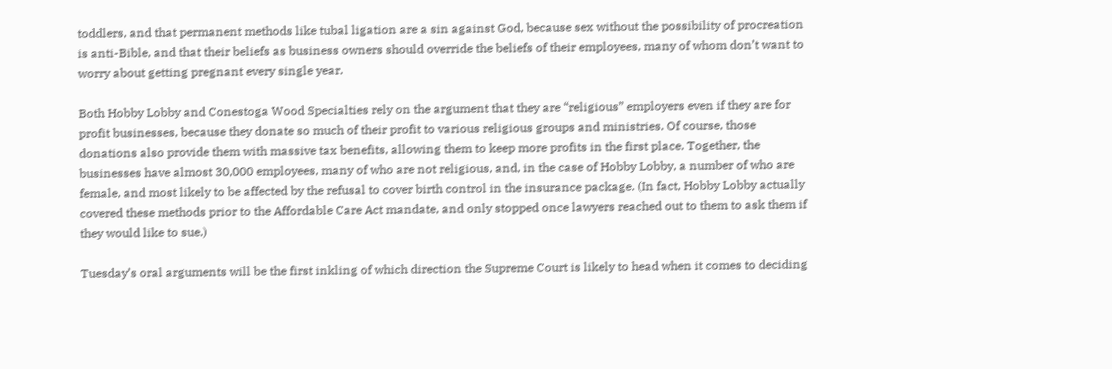toddlers, and that permanent methods like tubal ligation are a sin against God, because sex without the possibility of procreation is anti-Bible, and that their beliefs as business owners should override the beliefs of their employees, many of whom don’t want to worry about getting pregnant every single year.

Both Hobby Lobby and Conestoga Wood Specialties rely on the argument that they are “religious” employers even if they are for profit businesses, because they donate so much of their profit to various religious groups and ministries. Of course, those donations also provide them with massive tax benefits, allowing them to keep more profits in the first place. Together, the businesses have almost 30,000 employees, many of who are not religious, and, in the case of Hobby Lobby, a number of who are female, and most likely to be affected by the refusal to cover birth control in the insurance package. (In fact, Hobby Lobby actually covered these methods prior to the Affordable Care Act mandate, and only stopped once lawyers reached out to them to ask them if they would like to sue.)

Tuesday’s oral arguments will be the first inkling of which direction the Supreme Court is likely to head when it comes to deciding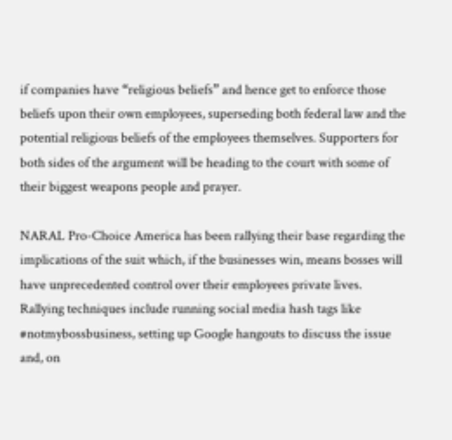if companies have “religious beliefs” and hence get to enforce those beliefs upon their own employees, superseding both federal law and the potential religious beliefs of the employees themselves. Supporters for both sides of the argument will be heading to the court with some of their biggest weapons people and prayer.

NARAL Pro-Choice America has been rallying their base regarding the implications of the suit which, if the businesses win, means bosses will have unprecedented control over their employees private lives. Rallying techniques include running social media hash tags like #notmybossbusiness, setting up Google hangouts to discuss the issue and, on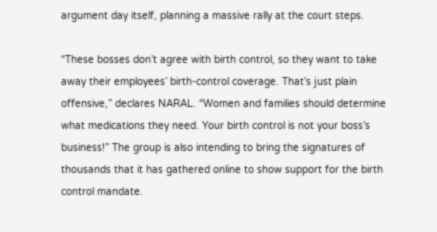argument day itself, planning a massive rally at the court steps.

“These bosses don’t agree with birth control, so they want to take away their employees’ birth-control coverage. That’s just plain offensive,” declares NARAL. “Women and families should determine what medications they need. Your birth control is not your boss’s business!” The group is also intending to bring the signatures of thousands that it has gathered online to show support for the birth control mandate.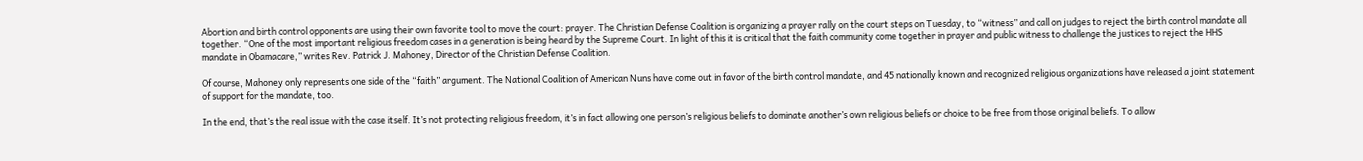Abortion and birth control opponents are using their own favorite tool to move the court: prayer. The Christian Defense Coalition is organizing a prayer rally on the court steps on Tuesday, to “witness” and call on judges to reject the birth control mandate all together. “One of the most important religious freedom cases in a generation is being heard by the Supreme Court. In light of this it is critical that the faith community come together in prayer and public witness to challenge the justices to reject the HHS mandate in Obamacare,” writes Rev. Patrick J. Mahoney, Director of the Christian Defense Coalition.

Of course, Mahoney only represents one side of the “faith” argument. The National Coalition of American Nuns have come out in favor of the birth control mandate, and 45 nationally known and recognized religious organizations have released a joint statement of support for the mandate, too.

In the end, that’s the real issue with the case itself. It’s not protecting religious freedom, it’s in fact allowing one person’s religious beliefs to dominate another’s own religious beliefs or choice to be free from those original beliefs. To allow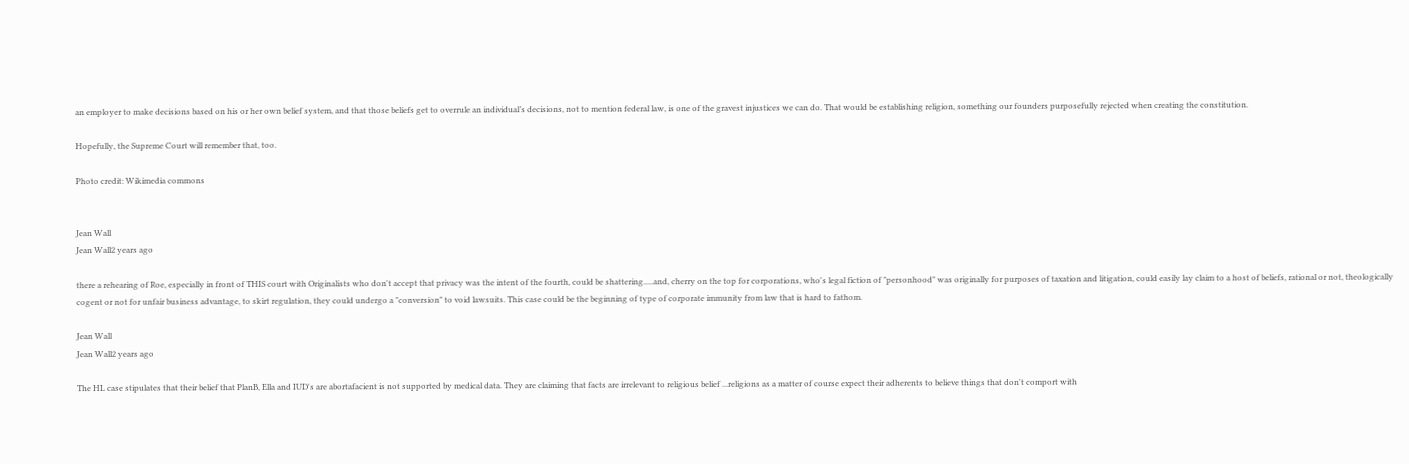an employer to make decisions based on his or her own belief system, and that those beliefs get to overrule an individual’s decisions, not to mention federal law, is one of the gravest injustices we can do. That would be establishing religion, something our founders purposefully rejected when creating the constitution.

Hopefully, the Supreme Court will remember that, too.

Photo credit: Wikimedia commons


Jean Wall
Jean Wall2 years ago

there a rehearing of Roe, especially in front of THIS court with Originalists who don't accept that privacy was the intent of the fourth, could be shattering.....and, cherry on the top for corporations, who's legal fiction of "personhood" was originally for purposes of taxation and litigation, could easily lay claim to a host of beliefs, rational or not, theologically cogent or not for unfair business advantage, to skirt regulation, they could undergo a "conversion" to void lawsuits. This case could be the beginning of type of corporate immunity from law that is hard to fathom.

Jean Wall
Jean Wall2 years ago

The HL case stipulates that their belief that PlanB, Ella and IUD's are abortafacient is not supported by medical data. They are claiming that facts are irrelevant to religious belief ...religions as a matter of course expect their adherents to believe things that don't comport with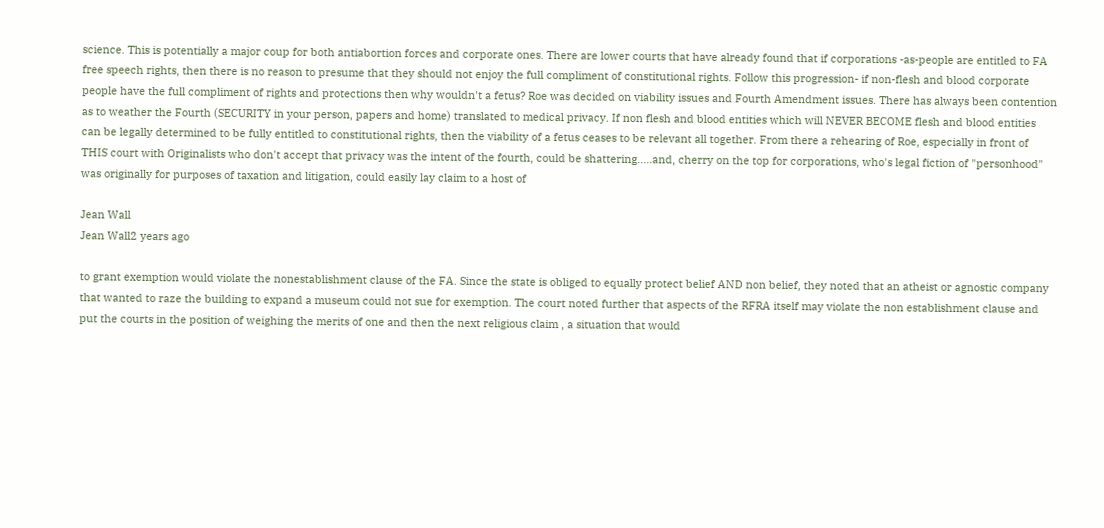science. This is potentially a major coup for both antiabortion forces and corporate ones. There are lower courts that have already found that if corporations -as-people are entitled to FA free speech rights, then there is no reason to presume that they should not enjoy the full compliment of constitutional rights. Follow this progression- if non-flesh and blood corporate people have the full compliment of rights and protections then why wouldn't a fetus? Roe was decided on viability issues and Fourth Amendment issues. There has always been contention as to weather the Fourth (SECURITY in your person, papers and home) translated to medical privacy. If non flesh and blood entities which will NEVER BECOME flesh and blood entities can be legally determined to be fully entitled to constitutional rights, then the viability of a fetus ceases to be relevant all together. From there a rehearing of Roe, especially in front of THIS court with Originalists who don't accept that privacy was the intent of the fourth, could be shattering.....and, cherry on the top for corporations, who's legal fiction of "personhood" was originally for purposes of taxation and litigation, could easily lay claim to a host of

Jean Wall
Jean Wall2 years ago

to grant exemption would violate the nonestablishment clause of the FA. Since the state is obliged to equally protect belief AND non belief, they noted that an atheist or agnostic company that wanted to raze the building to expand a museum could not sue for exemption. The court noted further that aspects of the RFRA itself may violate the non establishment clause and put the courts in the position of weighing the merits of one and then the next religious claim , a situation that would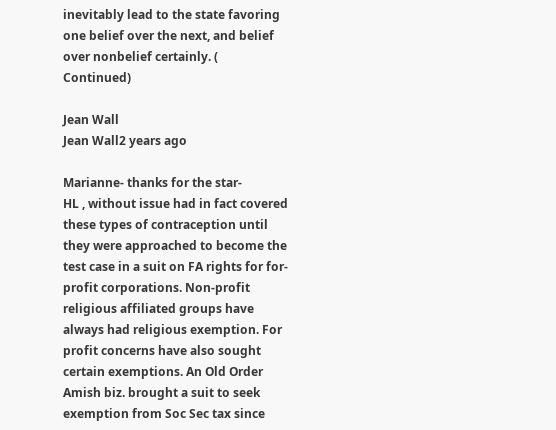inevitably lead to the state favoring one belief over the next, and belief over nonbelief certainly. ( Continued)

Jean Wall
Jean Wall2 years ago

Marianne- thanks for the star-
HL , without issue had in fact covered these types of contraception until they were approached to become the test case in a suit on FA rights for for-profit corporations. Non-profit religious affiliated groups have always had religious exemption. For profit concerns have also sought certain exemptions. An Old Order Amish biz. brought a suit to seek exemption from Soc Sec tax since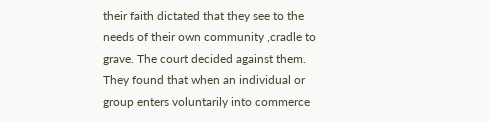their faith dictated that they see to the needs of their own community ,cradle to grave. The court decided against them. They found that when an individual or group enters voluntarily into commerce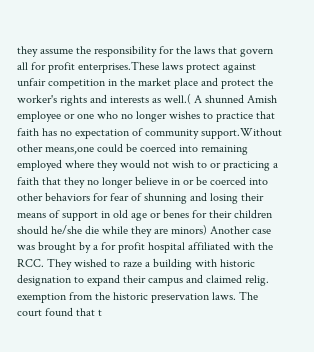they assume the responsibility for the laws that govern all for profit enterprises.These laws protect against unfair competition in the market place and protect the worker's rights and interests as well.( A shunned Amish employee or one who no longer wishes to practice that faith has no expectation of community support.Without other means,one could be coerced into remaining employed where they would not wish to or practicing a faith that they no longer believe in or be coerced into other behaviors for fear of shunning and losing their means of support in old age or benes for their children should he/she die while they are minors) Another case was brought by a for profit hospital affiliated with the RCC. They wished to raze a building with historic designation to expand their campus and claimed relig. exemption from the historic preservation laws. The court found that t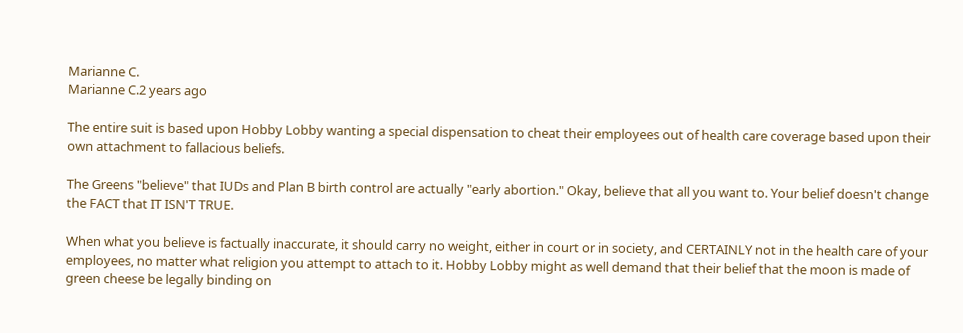Marianne C.
Marianne C.2 years ago

The entire suit is based upon Hobby Lobby wanting a special dispensation to cheat their employees out of health care coverage based upon their own attachment to fallacious beliefs.

The Greens "believe" that IUDs and Plan B birth control are actually "early abortion." Okay, believe that all you want to. Your belief doesn't change the FACT that IT ISN'T TRUE.

When what you believe is factually inaccurate, it should carry no weight, either in court or in society, and CERTAINLY not in the health care of your employees, no matter what religion you attempt to attach to it. Hobby Lobby might as well demand that their belief that the moon is made of green cheese be legally binding on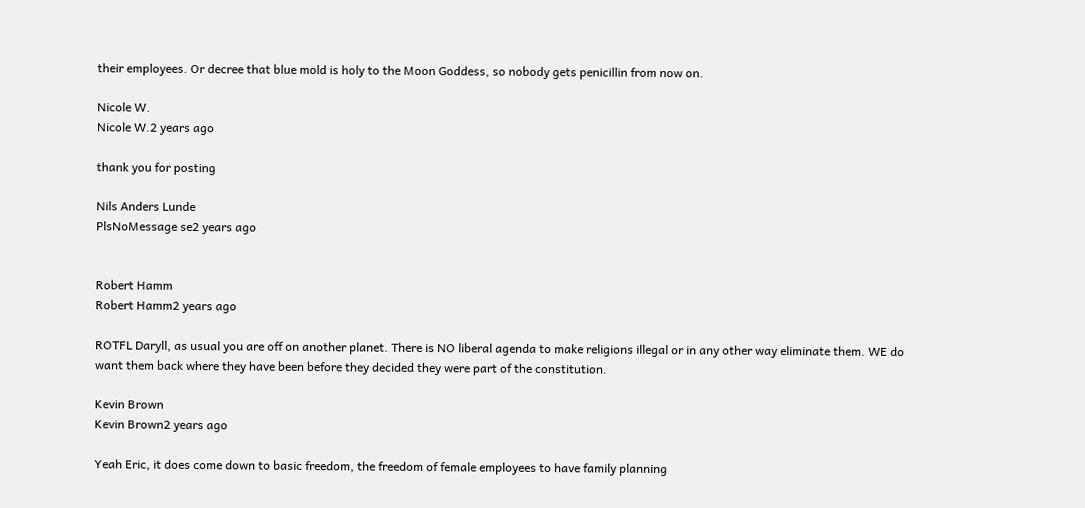their employees. Or decree that blue mold is holy to the Moon Goddess, so nobody gets penicillin from now on.

Nicole W.
Nicole W.2 years ago

thank you for posting

Nils Anders Lunde
PlsNoMessage se2 years ago


Robert Hamm
Robert Hamm2 years ago

ROTFL Daryll, as usual you are off on another planet. There is NO liberal agenda to make religions illegal or in any other way eliminate them. WE do want them back where they have been before they decided they were part of the constitution.

Kevin Brown
Kevin Brown2 years ago

Yeah Eric, it does come down to basic freedom, the freedom of female employees to have family planning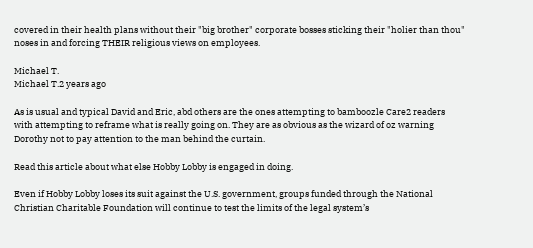covered in their health plans without their "big brother" corporate bosses sticking their "holier than thou" noses in and forcing THEIR religious views on employees.

Michael T.
Michael T.2 years ago

As is usual and typical David and Eric, abd others are the ones attempting to bamboozle Care2 readers with attempting to reframe what is really going on. They are as obvious as the wizard of oz warning Dorothy not to pay attention to the man behind the curtain.

Read this article about what else Hobby Lobby is engaged in doing.

Even if Hobby Lobby loses its suit against the U.S. government, groups funded through the National Christian Charitable Foundation will continue to test the limits of the legal system’s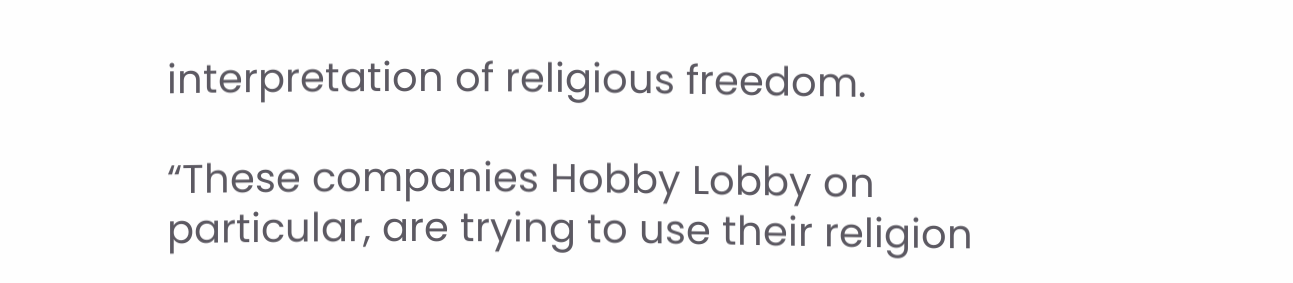interpretation of religious freedom.

“These companies Hobby Lobby on particular, are trying to use their religion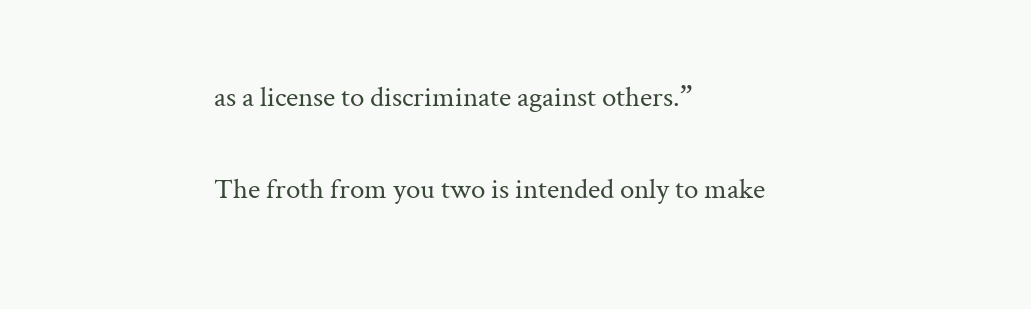as a license to discriminate against others.”

The froth from you two is intended only to make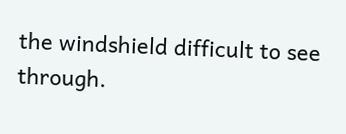the windshield difficult to see through.